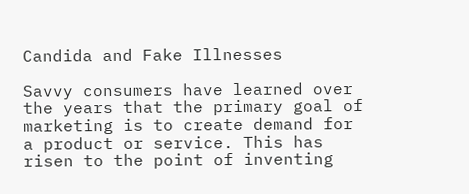Candida and Fake Illnesses

Savvy consumers have learned over the years that the primary goal of marketing is to create demand for a product or service. This has risen to the point of inventing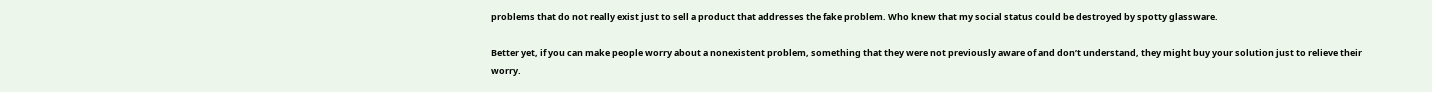problems that do not really exist just to sell a product that addresses the fake problem. Who knew that my social status could be destroyed by spotty glassware.

Better yet, if you can make people worry about a nonexistent problem, something that they were not previously aware of and don’t understand, they might buy your solution just to relieve their worry.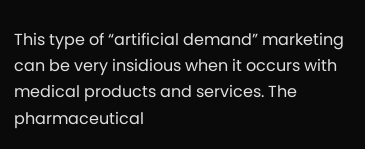This type of “artificial demand” marketing can be very insidious when it occurs with medical products and services. The pharmaceutical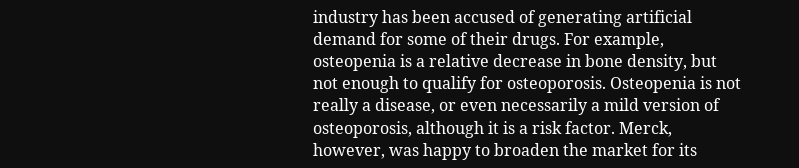industry has been accused of generating artificial demand for some of their drugs. For example, osteopenia is a relative decrease in bone density, but not enough to qualify for osteoporosis. Osteopenia is not really a disease, or even necessarily a mild version of osteoporosis, although it is a risk factor. Merck, however, was happy to broaden the market for its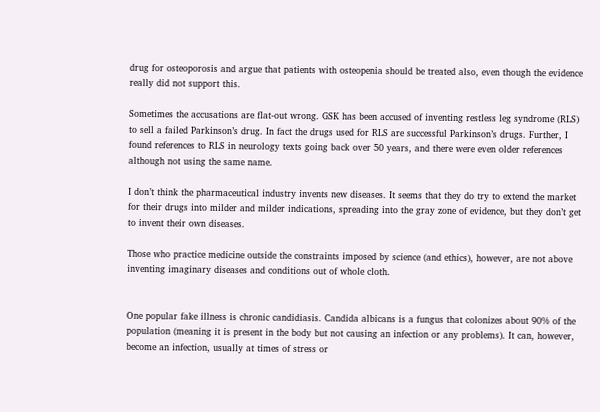drug for osteoporosis and argue that patients with osteopenia should be treated also, even though the evidence really did not support this.

Sometimes the accusations are flat-out wrong. GSK has been accused of inventing restless leg syndrome (RLS) to sell a failed Parkinson’s drug. In fact the drugs used for RLS are successful Parkinson’s drugs. Further, I found references to RLS in neurology texts going back over 50 years, and there were even older references although not using the same name.

I don’t think the pharmaceutical industry invents new diseases. It seems that they do try to extend the market for their drugs into milder and milder indications, spreading into the gray zone of evidence, but they don’t get to invent their own diseases.

Those who practice medicine outside the constraints imposed by science (and ethics), however, are not above inventing imaginary diseases and conditions out of whole cloth.


One popular fake illness is chronic candidiasis. Candida albicans is a fungus that colonizes about 90% of the population (meaning it is present in the body but not causing an infection or any problems). It can, however, become an infection, usually at times of stress or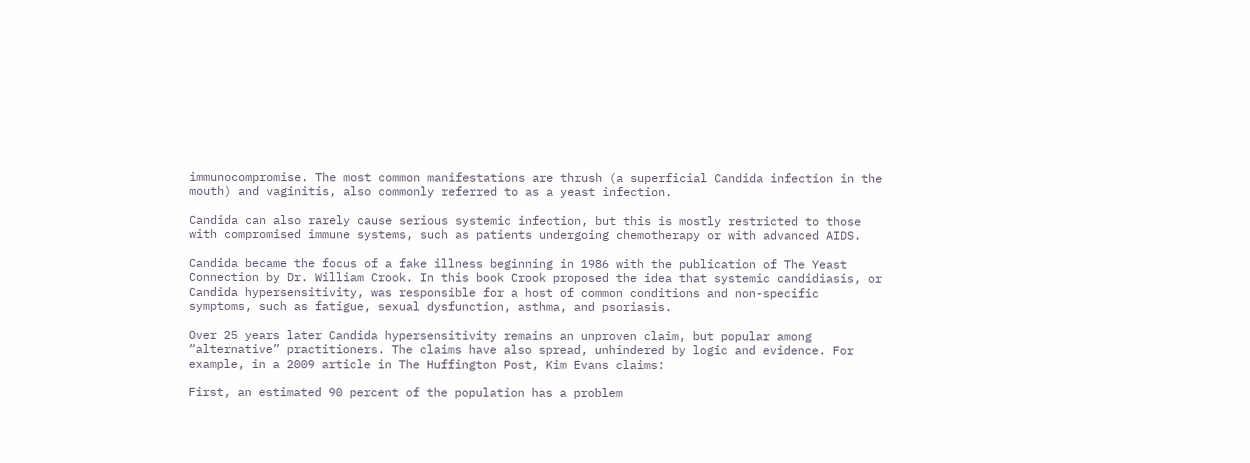immunocompromise. The most common manifestations are thrush (a superficial Candida infection in the mouth) and vaginitis, also commonly referred to as a yeast infection.

Candida can also rarely cause serious systemic infection, but this is mostly restricted to those with compromised immune systems, such as patients undergoing chemotherapy or with advanced AIDS.

Candida became the focus of a fake illness beginning in 1986 with the publication of The Yeast Connection by Dr. William Crook. In this book Crook proposed the idea that systemic candidiasis, or Candida hypersensitivity, was responsible for a host of common conditions and non-specific symptoms, such as fatigue, sexual dysfunction, asthma, and psoriasis.

Over 25 years later Candida hypersensitivity remains an unproven claim, but popular among “alternative” practitioners. The claims have also spread, unhindered by logic and evidence. For example, in a 2009 article in The Huffington Post, Kim Evans claims:

First, an estimated 90 percent of the population has a problem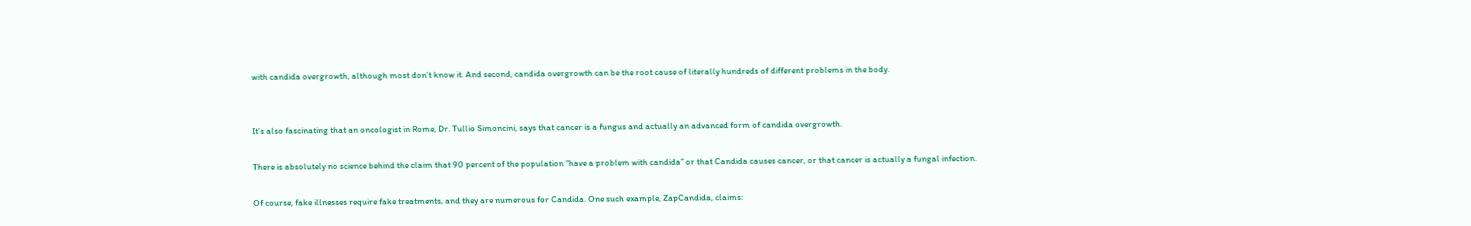with candida overgrowth, although most don’t know it. And second, candida overgrowth can be the root cause of literally hundreds of different problems in the body.


It’s also fascinating that an oncologist in Rome, Dr. Tullio Simoncini, says that cancer is a fungus and actually an advanced form of candida overgrowth.

There is absolutely no science behind the claim that 90 percent of the population “have a problem with candida” or that Candida causes cancer, or that cancer is actually a fungal infection.

Of course, fake illnesses require fake treatments, and they are numerous for Candida. One such example, ZapCandida, claims: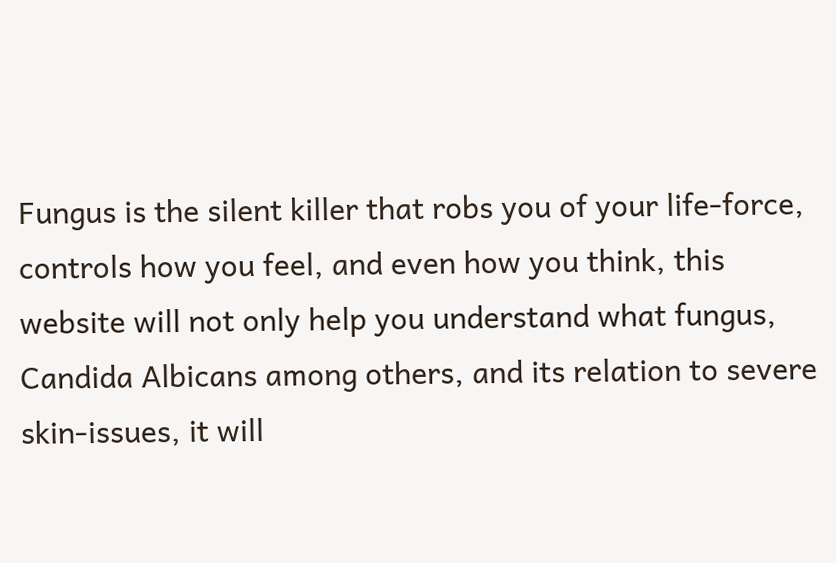Fungus is the silent killer that robs you of your life-force, controls how you feel, and even how you think, this website will not only help you understand what fungus, Candida Albicans among others, and its relation to severe skin-issues, it will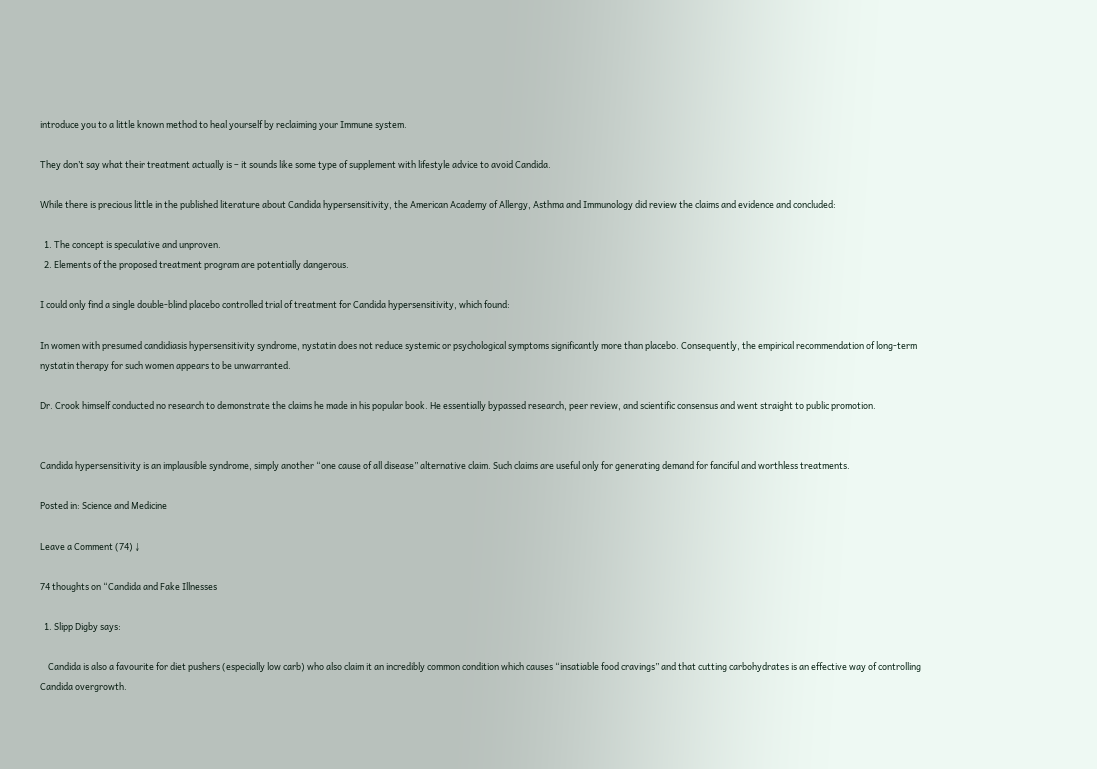introduce you to a little known method to heal yourself by reclaiming your Immune system.

They don’t say what their treatment actually is – it sounds like some type of supplement with lifestyle advice to avoid Candida.

While there is precious little in the published literature about Candida hypersensitivity, the American Academy of Allergy, Asthma and Immunology did review the claims and evidence and concluded:

  1. The concept is speculative and unproven.
  2. Elements of the proposed treatment program are potentially dangerous.

I could only find a single double-blind placebo controlled trial of treatment for Candida hypersensitivity, which found:

In women with presumed candidiasis hypersensitivity syndrome, nystatin does not reduce systemic or psychological symptoms significantly more than placebo. Consequently, the empirical recommendation of long-term nystatin therapy for such women appears to be unwarranted.

Dr. Crook himself conducted no research to demonstrate the claims he made in his popular book. He essentially bypassed research, peer review, and scientific consensus and went straight to public promotion.


Candida hypersensitivity is an implausible syndrome, simply another “one cause of all disease” alternative claim. Such claims are useful only for generating demand for fanciful and worthless treatments.

Posted in: Science and Medicine

Leave a Comment (74) ↓

74 thoughts on “Candida and Fake Illnesses

  1. Slipp Digby says:

    Candida is also a favourite for diet pushers (especially low carb) who also claim it an incredibly common condition which causes “insatiable food cravings” and that cutting carbohydrates is an effective way of controlling Candida overgrowth.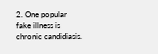2. One popular fake illness is chronic candidiasis.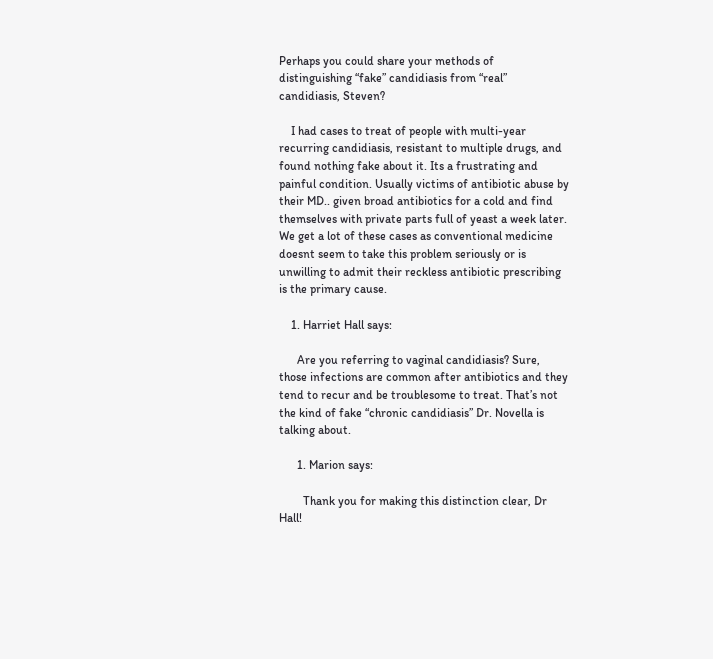Perhaps you could share your methods of distinguishing “fake” candidiasis from “real” candidiasis, Steven?

    I had cases to treat of people with multi-year recurring candidiasis, resistant to multiple drugs, and found nothing fake about it. Its a frustrating and painful condition. Usually victims of antibiotic abuse by their MD.. given broad antibiotics for a cold and find themselves with private parts full of yeast a week later. We get a lot of these cases as conventional medicine doesnt seem to take this problem seriously or is unwilling to admit their reckless antibiotic prescribing is the primary cause.

    1. Harriet Hall says:

      Are you referring to vaginal candidiasis? Sure, those infections are common after antibiotics and they tend to recur and be troublesome to treat. That’s not the kind of fake “chronic candidiasis” Dr. Novella is talking about.

      1. Marion says:

        Thank you for making this distinction clear, Dr Hall!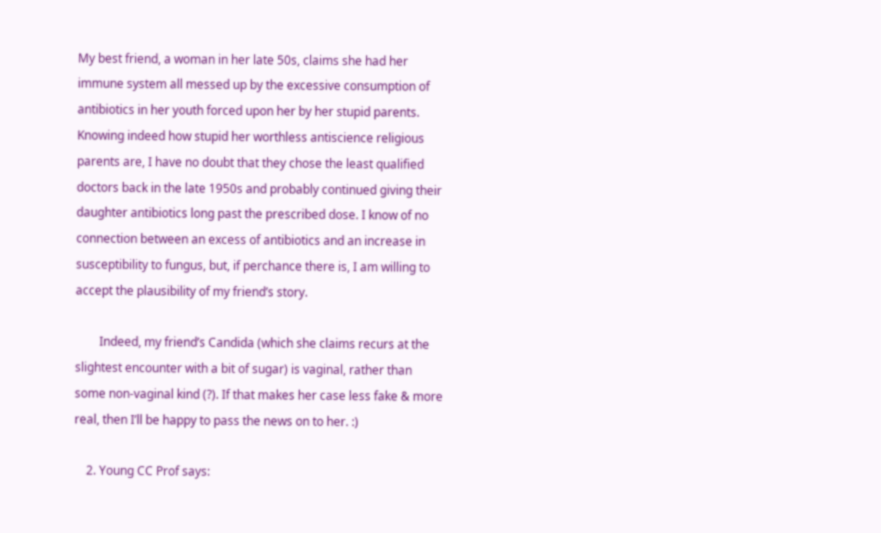My best friend, a woman in her late 50s, claims she had her immune system all messed up by the excessive consumption of antibiotics in her youth forced upon her by her stupid parents. Knowing indeed how stupid her worthless antiscience religious parents are, I have no doubt that they chose the least qualified doctors back in the late 1950s and probably continued giving their daughter antibiotics long past the prescribed dose. I know of no connection between an excess of antibiotics and an increase in susceptibility to fungus, but, if perchance there is, I am willing to accept the plausibility of my friend’s story.

        Indeed, my friend’s Candida (which she claims recurs at the slightest encounter with a bit of sugar) is vaginal, rather than some non-vaginal kind (?). If that makes her case less fake & more real, then I’ll be happy to pass the news on to her. :)

    2. Young CC Prof says: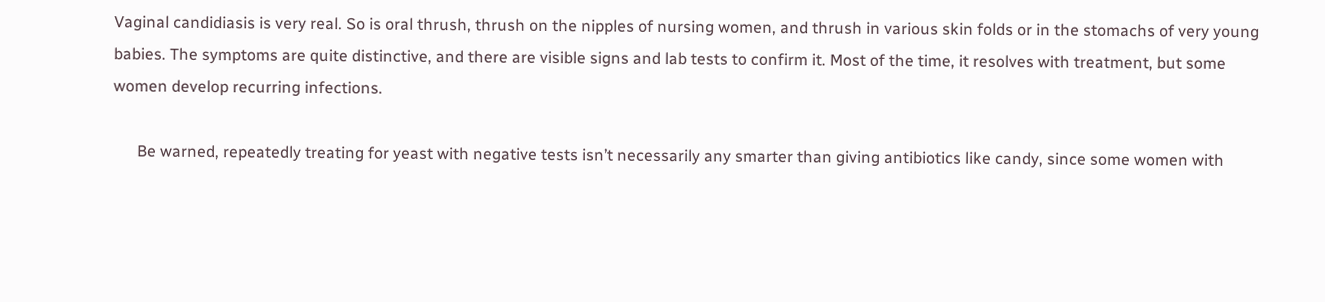Vaginal candidiasis is very real. So is oral thrush, thrush on the nipples of nursing women, and thrush in various skin folds or in the stomachs of very young babies. The symptoms are quite distinctive, and there are visible signs and lab tests to confirm it. Most of the time, it resolves with treatment, but some women develop recurring infections.

      Be warned, repeatedly treating for yeast with negative tests isn’t necessarily any smarter than giving antibiotics like candy, since some women with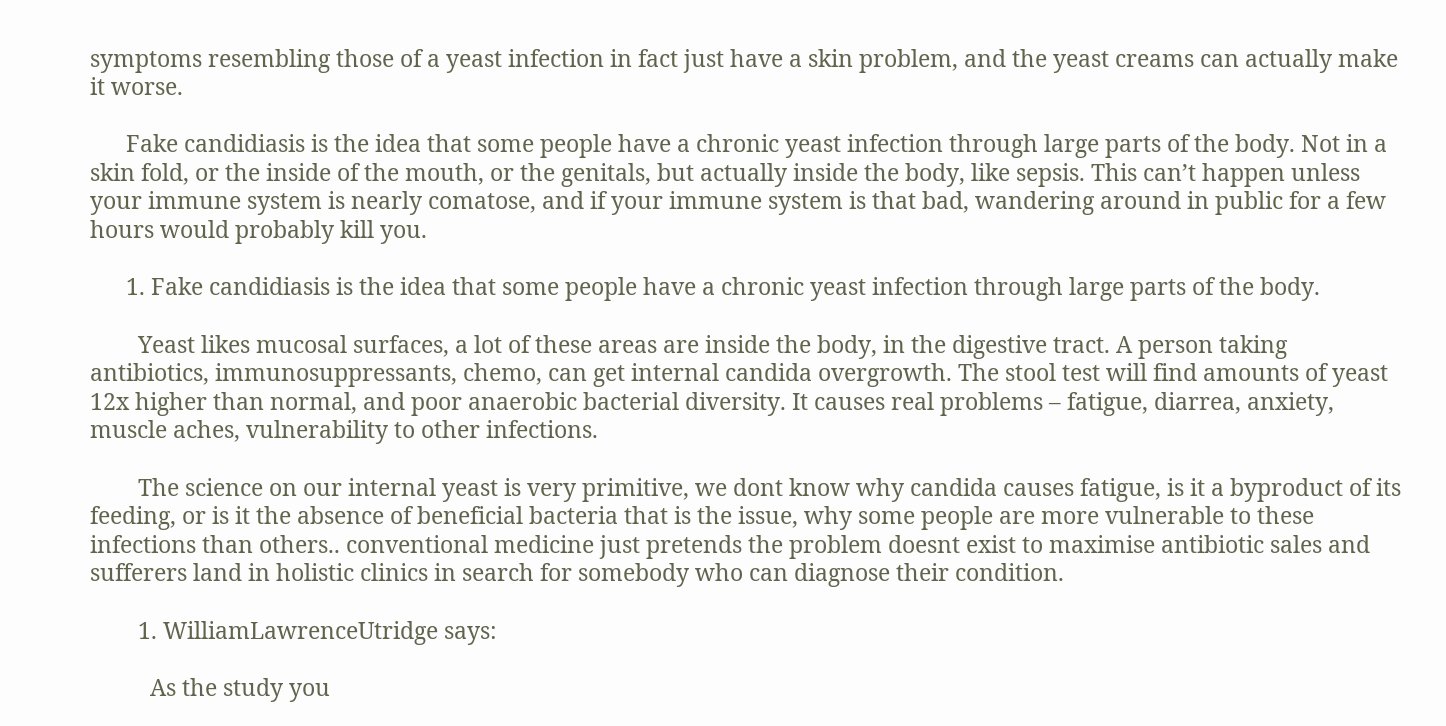symptoms resembling those of a yeast infection in fact just have a skin problem, and the yeast creams can actually make it worse.

      Fake candidiasis is the idea that some people have a chronic yeast infection through large parts of the body. Not in a skin fold, or the inside of the mouth, or the genitals, but actually inside the body, like sepsis. This can’t happen unless your immune system is nearly comatose, and if your immune system is that bad, wandering around in public for a few hours would probably kill you.

      1. Fake candidiasis is the idea that some people have a chronic yeast infection through large parts of the body.

        Yeast likes mucosal surfaces, a lot of these areas are inside the body, in the digestive tract. A person taking antibiotics, immunosuppressants, chemo, can get internal candida overgrowth. The stool test will find amounts of yeast 12x higher than normal, and poor anaerobic bacterial diversity. It causes real problems – fatigue, diarrea, anxiety, muscle aches, vulnerability to other infections.

        The science on our internal yeast is very primitive, we dont know why candida causes fatigue, is it a byproduct of its feeding, or is it the absence of beneficial bacteria that is the issue, why some people are more vulnerable to these infections than others.. conventional medicine just pretends the problem doesnt exist to maximise antibiotic sales and sufferers land in holistic clinics in search for somebody who can diagnose their condition.

        1. WilliamLawrenceUtridge says:

          As the study you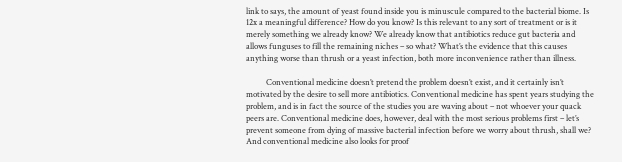link to says, the amount of yeast found inside you is minuscule compared to the bacterial biome. Is 12x a meaningful difference? How do you know? Is this relevant to any sort of treatment or is it merely something we already know? We already know that antibiotics reduce gut bacteria and allows funguses to fill the remaining niches – so what? What’s the evidence that this causes anything worse than thrush or a yeast infection, both more inconvenience rather than illness.

          Conventional medicine doesn’t pretend the problem doesn’t exist, and it certainly isn’t motivated by the desire to sell more antibiotics. Conventional medicine has spent years studying the problem, and is in fact the source of the studies you are waving about – not whoever your quack peers are. Conventional medicine does, however, deal with the most serious problems first – let’s prevent someone from dying of massive bacterial infection before we worry about thrush, shall we? And conventional medicine also looks for proof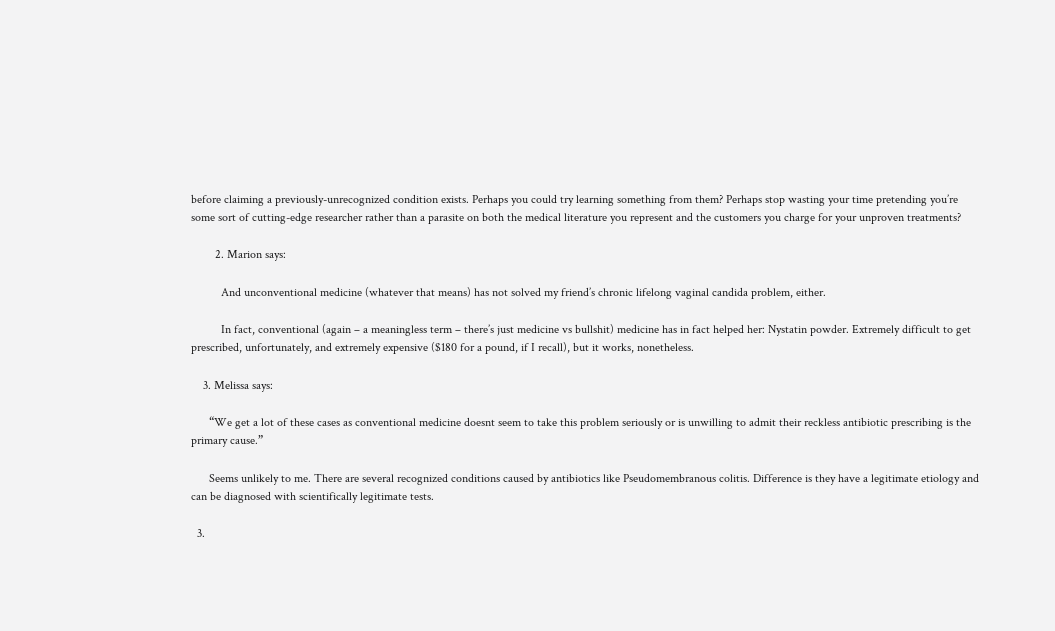before claiming a previously-unrecognized condition exists. Perhaps you could try learning something from them? Perhaps stop wasting your time pretending you’re some sort of cutting-edge researcher rather than a parasite on both the medical literature you represent and the customers you charge for your unproven treatments?

        2. Marion says:

          And unconventional medicine (whatever that means) has not solved my friend’s chronic lifelong vaginal candida problem, either.

          In fact, conventional (again – a meaningless term – there’s just medicine vs bullshit) medicine has in fact helped her: Nystatin powder. Extremely difficult to get prescribed, unfortunately, and extremely expensive ($180 for a pound, if I recall), but it works, nonetheless.

    3. Melissa says:

      “We get a lot of these cases as conventional medicine doesnt seem to take this problem seriously or is unwilling to admit their reckless antibiotic prescribing is the primary cause.”

      Seems unlikely to me. There are several recognized conditions caused by antibiotics like Pseudomembranous colitis. Difference is they have a legitimate etiology and can be diagnosed with scientifically legitimate tests.

  3.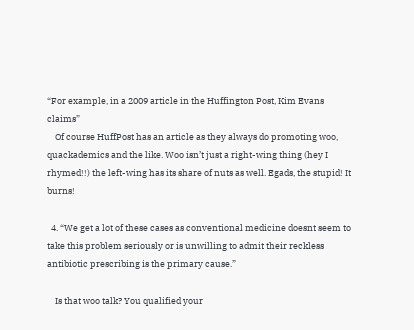“For example, in a 2009 article in the Huffington Post, Kim Evans claims”
    Of course HuffPost has an article as they always do promoting woo, quackademics and the like. Woo isn’t just a right-wing thing (hey I rhymed!!) the left-wing has its share of nuts as well. Egads, the stupid! It burns!

  4. “We get a lot of these cases as conventional medicine doesnt seem to take this problem seriously or is unwilling to admit their reckless antibiotic prescribing is the primary cause.”

    Is that woo talk? You qualified your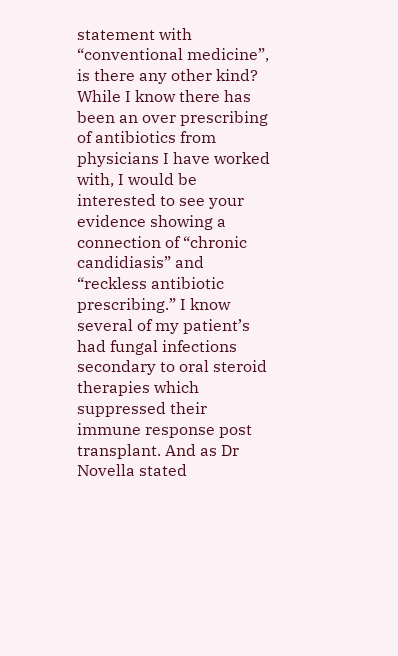statement with “conventional medicine”, is there any other kind? While I know there has been an over prescribing of antibiotics from physicians I have worked with, I would be interested to see your evidence showing a connection of “chronic candidiasis” and “reckless antibiotic prescribing.” I know several of my patient’s had fungal infections secondary to oral steroid therapies which suppressed their immune response post transplant. And as Dr Novella stated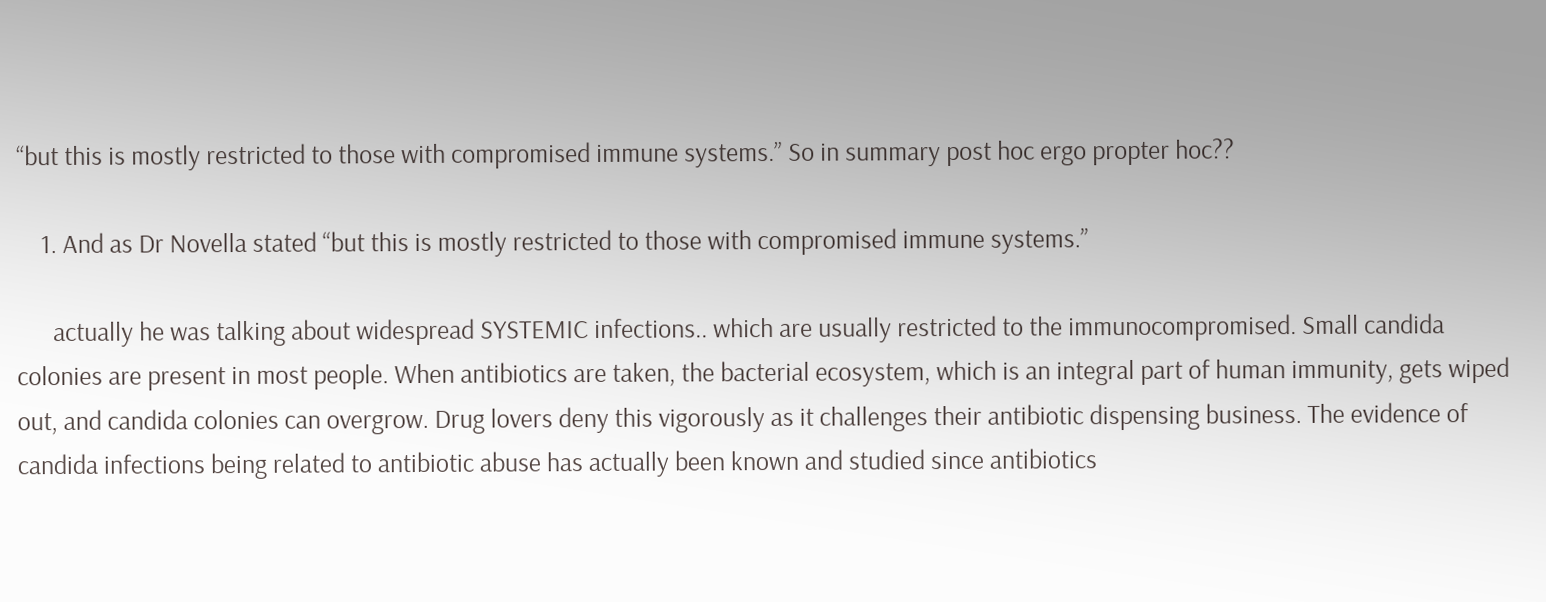“but this is mostly restricted to those with compromised immune systems.” So in summary post hoc ergo propter hoc??

    1. And as Dr Novella stated “but this is mostly restricted to those with compromised immune systems.”

      actually he was talking about widespread SYSTEMIC infections.. which are usually restricted to the immunocompromised. Small candida colonies are present in most people. When antibiotics are taken, the bacterial ecosystem, which is an integral part of human immunity, gets wiped out, and candida colonies can overgrow. Drug lovers deny this vigorously as it challenges their antibiotic dispensing business. The evidence of candida infections being related to antibiotic abuse has actually been known and studied since antibiotics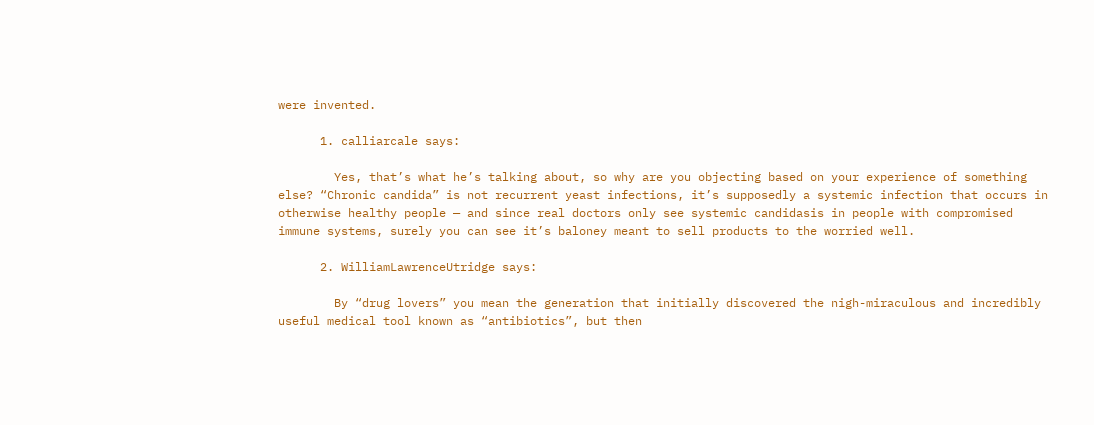were invented.

      1. calliarcale says:

        Yes, that’s what he’s talking about, so why are you objecting based on your experience of something else? “Chronic candida” is not recurrent yeast infections, it’s supposedly a systemic infection that occurs in otherwise healthy people — and since real doctors only see systemic candidasis in people with compromised immune systems, surely you can see it’s baloney meant to sell products to the worried well.

      2. WilliamLawrenceUtridge says:

        By “drug lovers” you mean the generation that initially discovered the nigh-miraculous and incredibly useful medical tool known as “antibiotics”, but then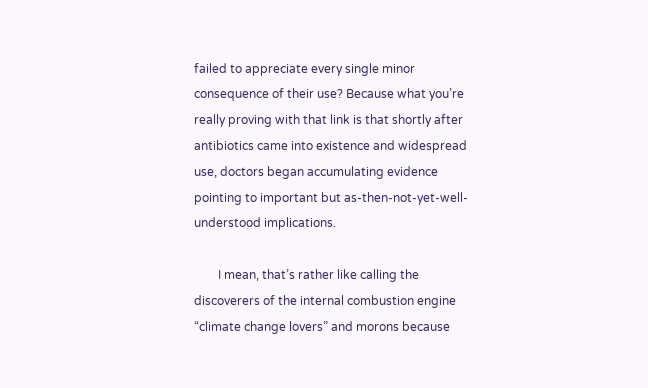failed to appreciate every single minor consequence of their use? Because what you’re really proving with that link is that shortly after antibiotics came into existence and widespread use, doctors began accumulating evidence pointing to important but as-then-not-yet-well-understood implications.

        I mean, that’s rather like calling the discoverers of the internal combustion engine “climate change lovers” and morons because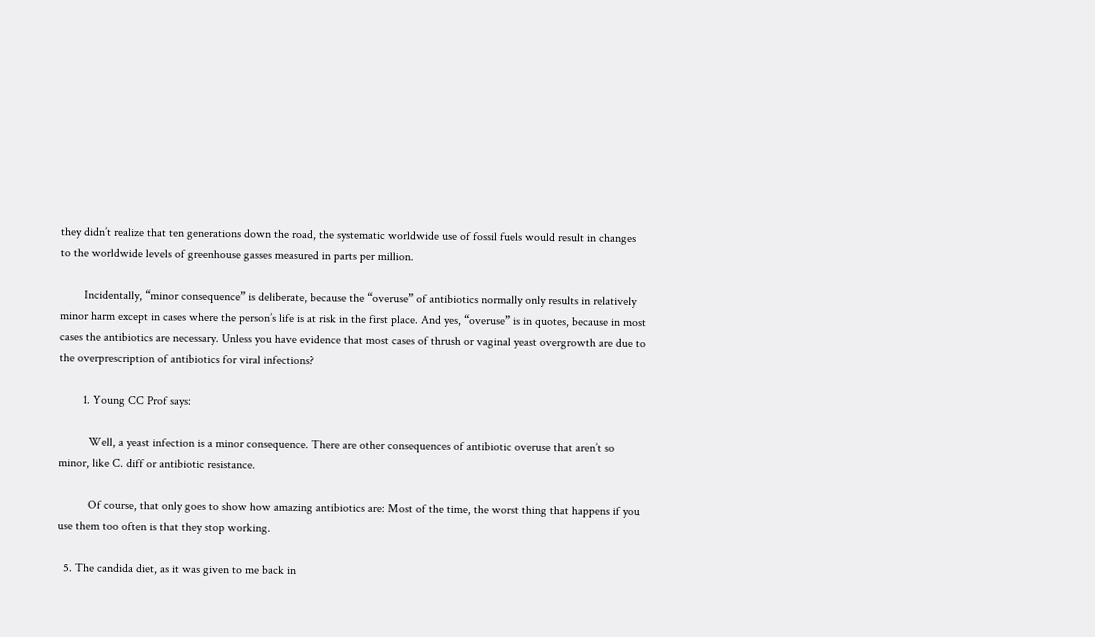they didn’t realize that ten generations down the road, the systematic worldwide use of fossil fuels would result in changes to the worldwide levels of greenhouse gasses measured in parts per million.

        Incidentally, “minor consequence” is deliberate, because the “overuse” of antibiotics normally only results in relatively minor harm except in cases where the person’s life is at risk in the first place. And yes, “overuse” is in quotes, because in most cases the antibiotics are necessary. Unless you have evidence that most cases of thrush or vaginal yeast overgrowth are due to the overprescription of antibiotics for viral infections?

        1. Young CC Prof says:

          Well, a yeast infection is a minor consequence. There are other consequences of antibiotic overuse that aren’t so minor, like C. diff or antibiotic resistance.

          Of course, that only goes to show how amazing antibiotics are: Most of the time, the worst thing that happens if you use them too often is that they stop working.

  5. The candida diet, as it was given to me back in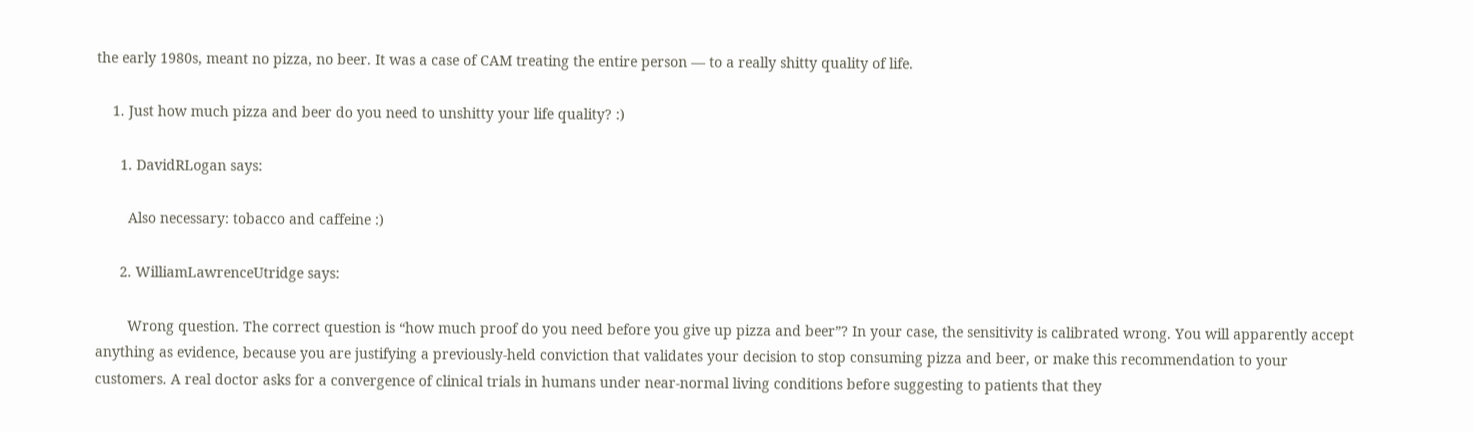the early 1980s, meant no pizza, no beer. It was a case of CAM treating the entire person — to a really shitty quality of life.

    1. Just how much pizza and beer do you need to unshitty your life quality? :)

      1. DavidRLogan says:

        Also necessary: tobacco and caffeine :)

      2. WilliamLawrenceUtridge says:

        Wrong question. The correct question is “how much proof do you need before you give up pizza and beer”? In your case, the sensitivity is calibrated wrong. You will apparently accept anything as evidence, because you are justifying a previously-held conviction that validates your decision to stop consuming pizza and beer, or make this recommendation to your customers. A real doctor asks for a convergence of clinical trials in humans under near-normal living conditions before suggesting to patients that they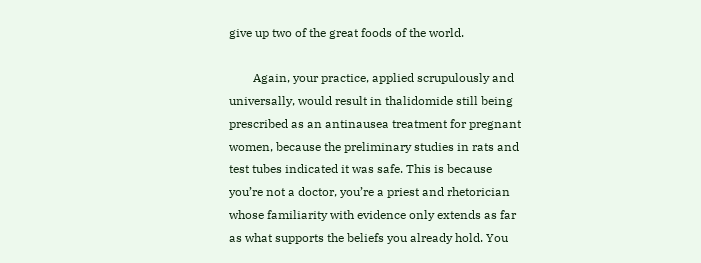give up two of the great foods of the world.

        Again, your practice, applied scrupulously and universally, would result in thalidomide still being prescribed as an antinausea treatment for pregnant women, because the preliminary studies in rats and test tubes indicated it was safe. This is because you’re not a doctor, you’re a priest and rhetorician whose familiarity with evidence only extends as far as what supports the beliefs you already hold. You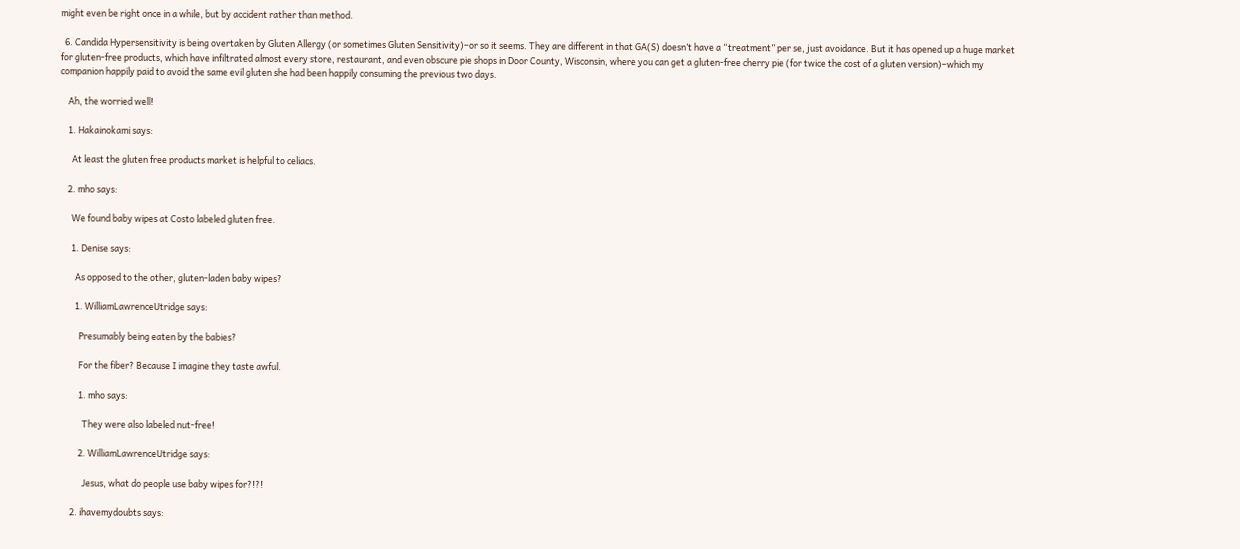might even be right once in a while, but by accident rather than method.

  6. Candida Hypersensitivity is being overtaken by Gluten Allergy (or sometimes Gluten Sensitivity)–or so it seems. They are different in that GA(S) doesn’t have a “treatment” per se, just avoidance. But it has opened up a huge market for gluten-free products, which have infiltrated almost every store, restaurant, and even obscure pie shops in Door County, Wisconsin, where you can get a gluten-free cherry pie (for twice the cost of a gluten version)–which my companion happily paid to avoid the same evil gluten she had been happily consuming the previous two days.

    Ah, the worried well!

    1. Hakainokami says:

      At least the gluten free products market is helpful to celiacs.

    2. mho says:

      We found baby wipes at Costo labeled gluten free.

      1. Denise says:

        As opposed to the other, gluten-laden baby wipes?

        1. WilliamLawrenceUtridge says:

          Presumably being eaten by the babies?

          For the fiber? Because I imagine they taste awful.

          1. mho says:

            They were also labeled nut-free!

          2. WilliamLawrenceUtridge says:

            Jesus, what do people use baby wipes for?!?!

      2. ihavemydoubts says: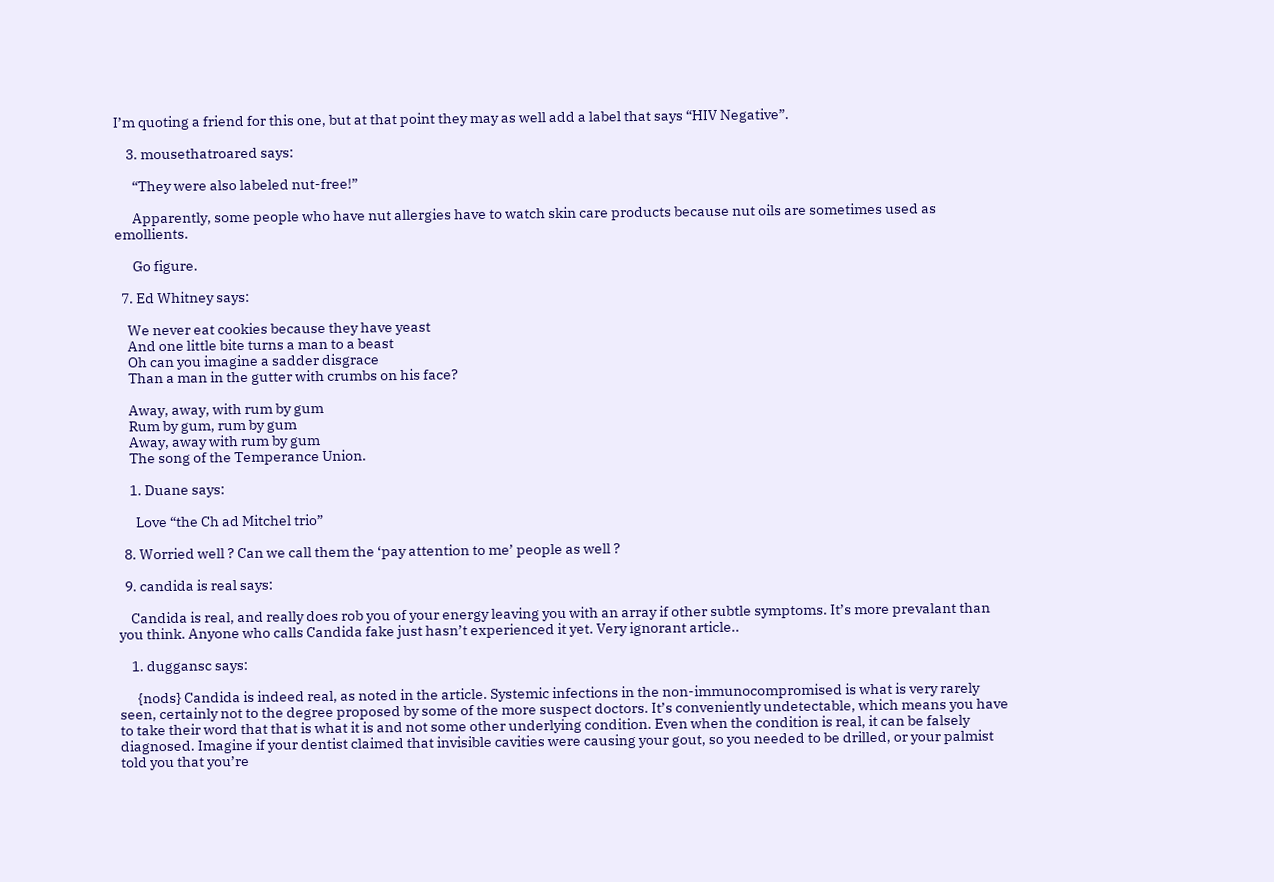I’m quoting a friend for this one, but at that point they may as well add a label that says “HIV Negative”.

    3. mousethatroared says:

      “They were also labeled nut-free!”

      Apparently, some people who have nut allergies have to watch skin care products because nut oils are sometimes used as emollients.

      Go figure.

  7. Ed Whitney says:

    We never eat cookies because they have yeast
    And one little bite turns a man to a beast
    Oh can you imagine a sadder disgrace
    Than a man in the gutter with crumbs on his face?

    Away, away, with rum by gum
    Rum by gum, rum by gum
    Away, away with rum by gum
    The song of the Temperance Union.

    1. Duane says:

      Love “the Ch ad Mitchel trio”

  8. Worried well ? Can we call them the ‘pay attention to me’ people as well ?

  9. candida is real says:

    Candida is real, and really does rob you of your energy leaving you with an array if other subtle symptoms. It’s more prevalant than you think. Anyone who calls Candida fake just hasn’t experienced it yet. Very ignorant article..

    1. duggansc says:

      {nods} Candida is indeed real, as noted in the article. Systemic infections in the non-immunocompromised is what is very rarely seen, certainly not to the degree proposed by some of the more suspect doctors. It’s conveniently undetectable, which means you have to take their word that that is what it is and not some other underlying condition. Even when the condition is real, it can be falsely diagnosed. Imagine if your dentist claimed that invisible cavities were causing your gout, so you needed to be drilled, or your palmist told you that you’re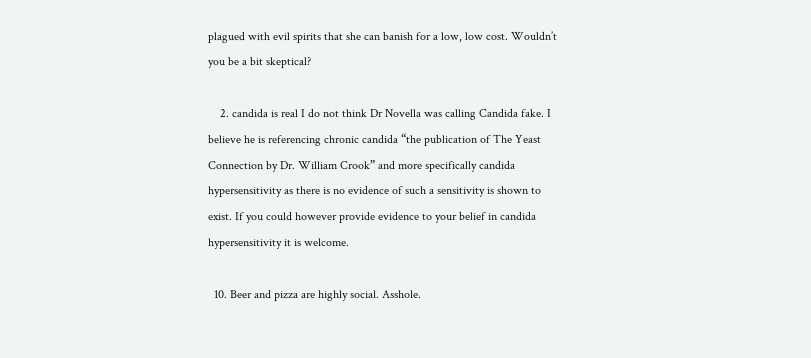plagued with evil spirits that she can banish for a low, low cost. Wouldn’t you be a bit skeptical?

    2. candida is real I do not think Dr Novella was calling Candida fake. I believe he is referencing chronic candida “the publication of The Yeast Connection by Dr. William Crook” and more specifically candida hypersensitivity as there is no evidence of such a sensitivity is shown to exist. If you could however provide evidence to your belief in candida hypersensitivity it is welcome.

  10. Beer and pizza are highly social. Asshole.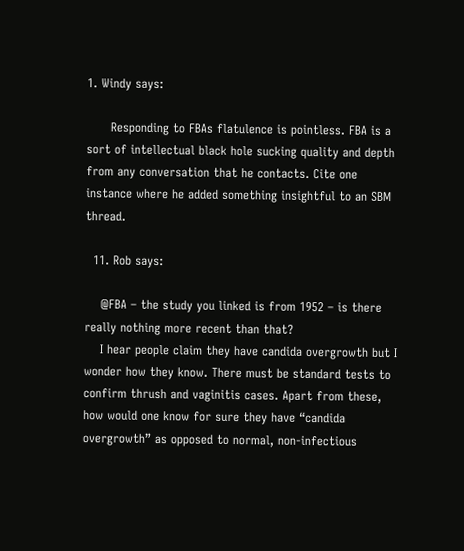1. Windy says:

      Responding to FBAs flatulence is pointless. FBA is a sort of intellectual black hole sucking quality and depth from any conversation that he contacts. Cite one instance where he added something insightful to an SBM thread.

  11. Rob says:

    @FBA – the study you linked is from 1952 – is there really nothing more recent than that?
    I hear people claim they have candida overgrowth but I wonder how they know. There must be standard tests to confirm thrush and vaginitis cases. Apart from these, how would one know for sure they have “candida overgrowth” as opposed to normal, non-infectious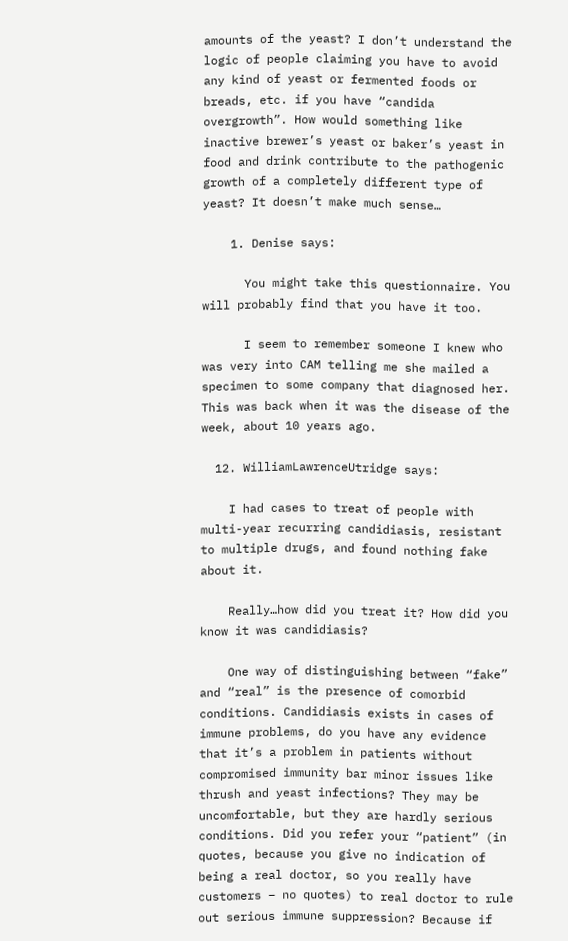amounts of the yeast? I don’t understand the logic of people claiming you have to avoid any kind of yeast or fermented foods or breads, etc. if you have “candida overgrowth”. How would something like inactive brewer’s yeast or baker’s yeast in food and drink contribute to the pathogenic growth of a completely different type of yeast? It doesn’t make much sense…

    1. Denise says:

      You might take this questionnaire. You will probably find that you have it too.

      I seem to remember someone I knew who was very into CAM telling me she mailed a specimen to some company that diagnosed her. This was back when it was the disease of the week, about 10 years ago.

  12. WilliamLawrenceUtridge says:

    I had cases to treat of people with multi-year recurring candidiasis, resistant to multiple drugs, and found nothing fake about it.

    Really…how did you treat it? How did you know it was candidiasis?

    One way of distinguishing between “fake” and “real” is the presence of comorbid conditions. Candidiasis exists in cases of immune problems, do you have any evidence that it’s a problem in patients without compromised immunity bar minor issues like thrush and yeast infections? They may be uncomfortable, but they are hardly serious conditions. Did you refer your “patient” (in quotes, because you give no indication of being a real doctor, so you really have customers – no quotes) to real doctor to rule out serious immune suppression? Because if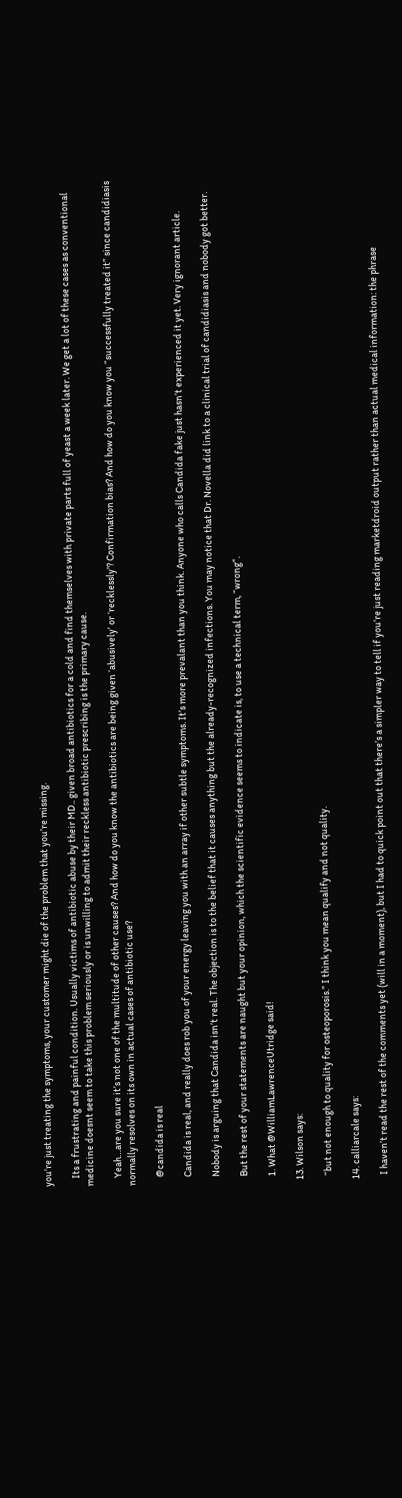you’re just treating the symptoms, your customer might die of the problem that you’re missing.

    Its a frustrating and painful condition. Usually victims of antibiotic abuse by their MD.. given broad antibiotics for a cold and find themselves with private parts full of yeast a week later. We get a lot of these cases as conventional medicine doesnt seem to take this problem seriously or is unwilling to admit their reckless antibiotic prescribing is the primary cause.

    Yeah…are you sure it’s not one of the multitude of other causes? And how do you know the antibiotics are being given ‘abusively’ or ‘recklessly’? Confirmation bias? And how do you know you “successfully treated it” since candidiasis normally resolves on its own in actual cases of antibiotic use?

    @candida is real

    Candida is real, and really does rob you of your energy leaving you with an array if other subtle symptoms. It’s more prevalant than you think. Anyone who calls Candida fake just hasn’t experienced it yet. Very ignorant article.

    Nobody is arguing that Candida isn’t real. The objection is to the belief that it causes anything but the already-recognized infections. You may notice that Dr. Novella did link to a clinical trial of candidiasis and nobody got better.

    But the rest of your statements are naught but your opinion, which the scientific evidence seems to indicate is, to use a technical term, “wrong”.

    1. What @WilliamLawrenceUtridge said!

  13. Wilson says:

    “but not enough to quality for osteoporosis.” I think you mean qualify and not quality.

  14. calliarcale says:

    I haven’t read the rest of the comments yet (will in a moment), but I had to quick point out that there’s a simpler way to tell if you’re just reading marketdroid output rather than actual medical information: the phrase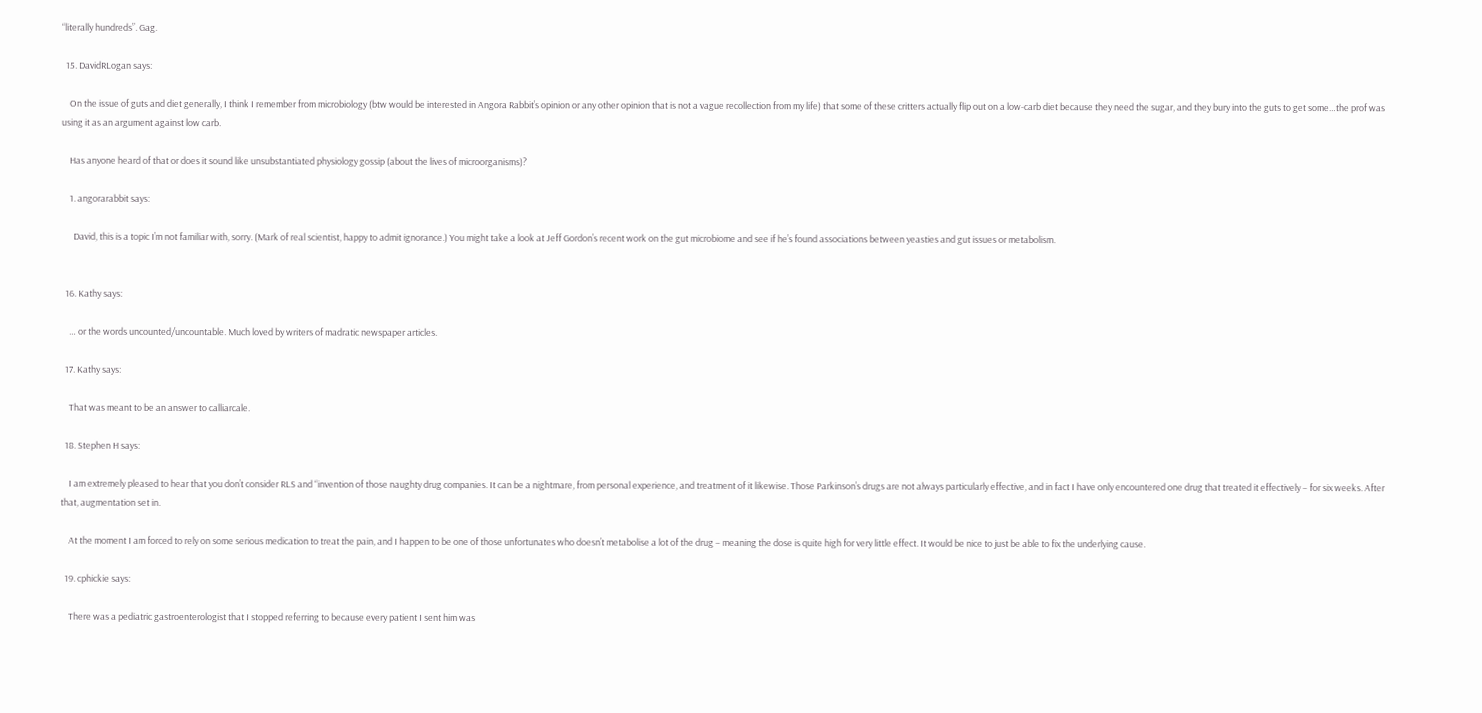“literally hundreds”. Gag.

  15. DavidRLogan says:

    On the issue of guts and diet generally, I think I remember from microbiology (btw would be interested in Angora Rabbit’s opinion or any other opinion that is not a vague recollection from my life) that some of these critters actually flip out on a low-carb diet because they need the sugar, and they bury into the guts to get some…the prof was using it as an argument against low carb.

    Has anyone heard of that or does it sound like unsubstantiated physiology gossip (about the lives of microorganisms)?

    1. angorarabbit says:

      David, this is a topic I’m not familiar with, sorry. (Mark of real scientist, happy to admit ignorance.) You might take a look at Jeff Gordon’s recent work on the gut microbiome and see if he’s found associations between yeasties and gut issues or metabolism.


  16. Kathy says:

    … or the words uncounted/uncountable. Much loved by writers of madratic newspaper articles.

  17. Kathy says:

    That was meant to be an answer to calliarcale.

  18. Stephen H says:

    I am extremely pleased to hear that you don’t consider RLS and “invention of those naughty drug companies. It can be a nightmare, from personal experience, and treatment of it likewise. Those Parkinson’s drugs are not always particularly effective, and in fact I have only encountered one drug that treated it effectively – for six weeks. After that, augmentation set in.

    At the moment I am forced to rely on some serious medication to treat the pain, and I happen to be one of those unfortunates who doesn’t metabolise a lot of the drug – meaning the dose is quite high for very little effect. It would be nice to just be able to fix the underlying cause.

  19. cphickie says:

    There was a pediatric gastroenterologist that I stopped referring to because every patient I sent him was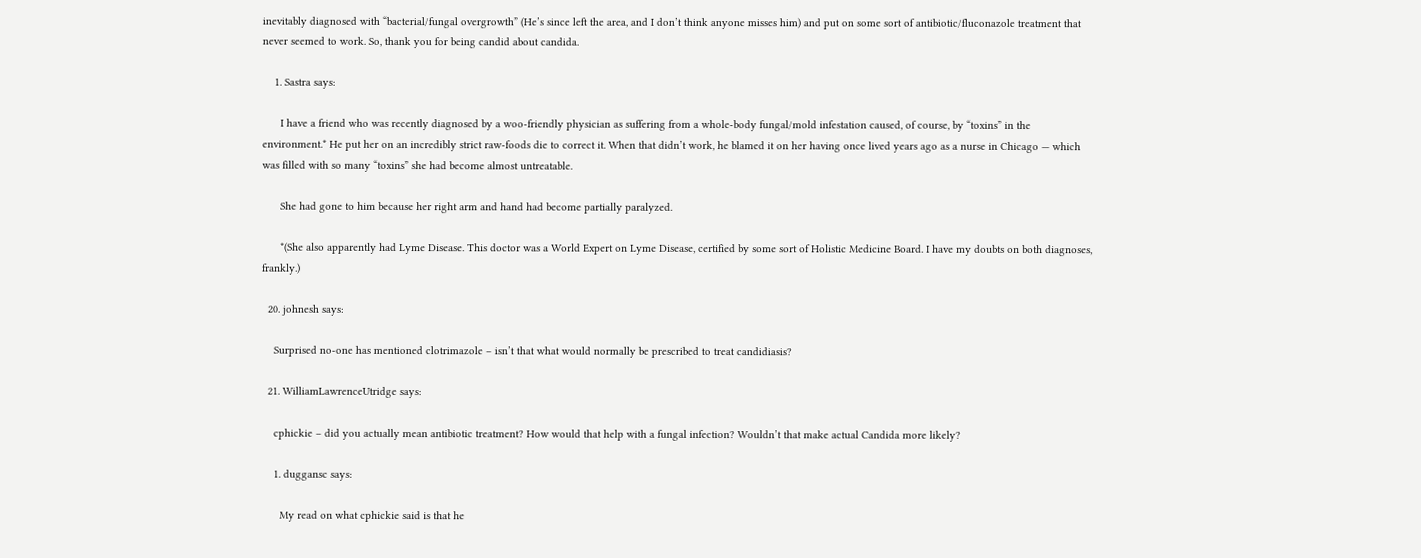inevitably diagnosed with “bacterial/fungal overgrowth” (He’s since left the area, and I don’t think anyone misses him) and put on some sort of antibiotic/fluconazole treatment that never seemed to work. So, thank you for being candid about candida.

    1. Sastra says:

      I have a friend who was recently diagnosed by a woo-friendly physician as suffering from a whole-body fungal/mold infestation caused, of course, by “toxins” in the environment.* He put her on an incredibly strict raw-foods die to correct it. When that didn’t work, he blamed it on her having once lived years ago as a nurse in Chicago — which was filled with so many “toxins” she had become almost untreatable.

      She had gone to him because her right arm and hand had become partially paralyzed.

      *(She also apparently had Lyme Disease. This doctor was a World Expert on Lyme Disease, certified by some sort of Holistic Medicine Board. I have my doubts on both diagnoses, frankly.)

  20. johnesh says:

    Surprised no-one has mentioned clotrimazole – isn’t that what would normally be prescribed to treat candidiasis?

  21. WilliamLawrenceUtridge says:

    cphickie – did you actually mean antibiotic treatment? How would that help with a fungal infection? Wouldn’t that make actual Candida more likely?

    1. duggansc says:

      My read on what cphickie said is that he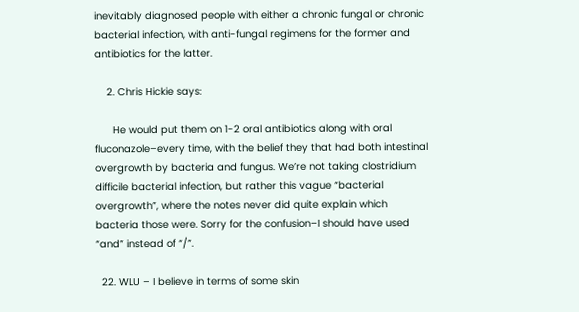inevitably diagnosed people with either a chronic fungal or chronic bacterial infection, with anti-fungal regimens for the former and antibiotics for the latter.

    2. Chris Hickie says:

      He would put them on 1-2 oral antibiotics along with oral fluconazole–every time, with the belief they that had both intestinal overgrowth by bacteria and fungus. We’re not taking clostridium difficile bacterial infection, but rather this vague “bacterial overgrowth”, where the notes never did quite explain which bacteria those were. Sorry for the confusion–I should have used “and” instead of “/”.

  22. WLU – I believe in terms of some skin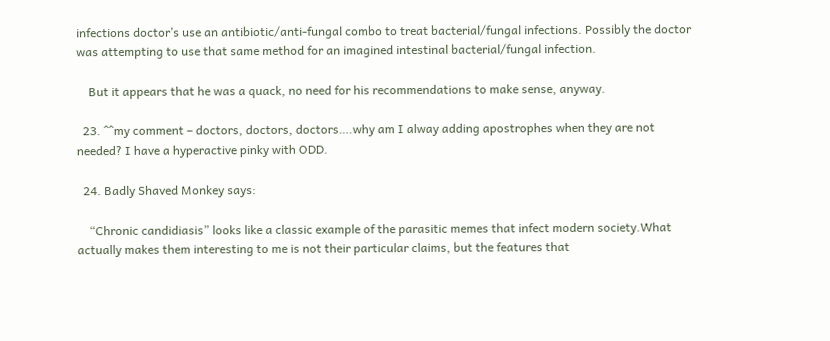infections doctor’s use an antibiotic/anti-fungal combo to treat bacterial/fungal infections. Possibly the doctor was attempting to use that same method for an imagined intestinal bacterial/fungal infection.

    But it appears that he was a quack, no need for his recommendations to make sense, anyway.

  23. ^^my comment – doctors, doctors, doctors….why am I alway adding apostrophes when they are not needed? I have a hyperactive pinky with ODD.

  24. Badly Shaved Monkey says:

    “Chronic candidiasis” looks like a classic example of the parasitic memes that infect modern society.What actually makes them interesting to me is not their particular claims, but the features that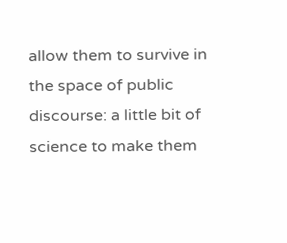allow them to survive in the space of public discourse: a little bit of science to make them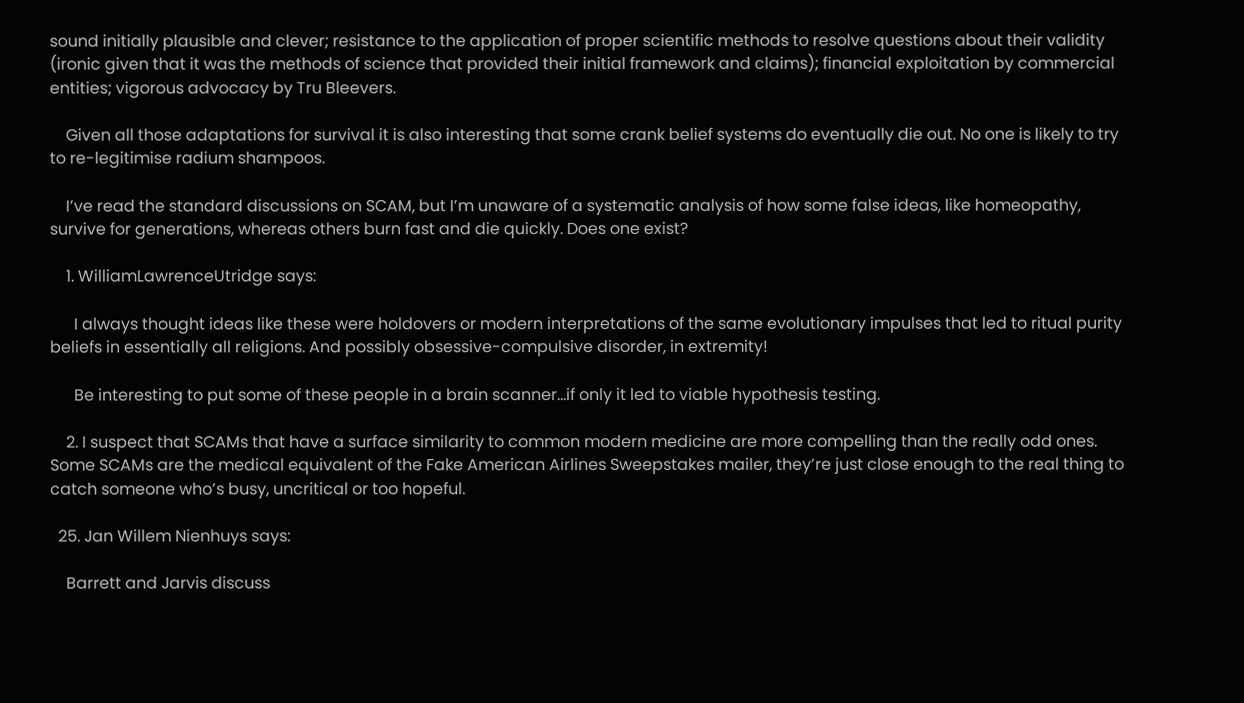sound initially plausible and clever; resistance to the application of proper scientific methods to resolve questions about their validity (ironic given that it was the methods of science that provided their initial framework and claims); financial exploitation by commercial entities; vigorous advocacy by Tru Bleevers.

    Given all those adaptations for survival it is also interesting that some crank belief systems do eventually die out. No one is likely to try to re-legitimise radium shampoos.

    I’ve read the standard discussions on SCAM, but I’m unaware of a systematic analysis of how some false ideas, like homeopathy, survive for generations, whereas others burn fast and die quickly. Does one exist?

    1. WilliamLawrenceUtridge says:

      I always thought ideas like these were holdovers or modern interpretations of the same evolutionary impulses that led to ritual purity beliefs in essentially all religions. And possibly obsessive-compulsive disorder, in extremity!

      Be interesting to put some of these people in a brain scanner…if only it led to viable hypothesis testing.

    2. I suspect that SCAMs that have a surface similarity to common modern medicine are more compelling than the really odd ones. Some SCAMs are the medical equivalent of the Fake American Airlines Sweepstakes mailer, they’re just close enough to the real thing to catch someone who’s busy, uncritical or too hopeful.

  25. Jan Willem Nienhuys says:

    Barrett and Jarvis discuss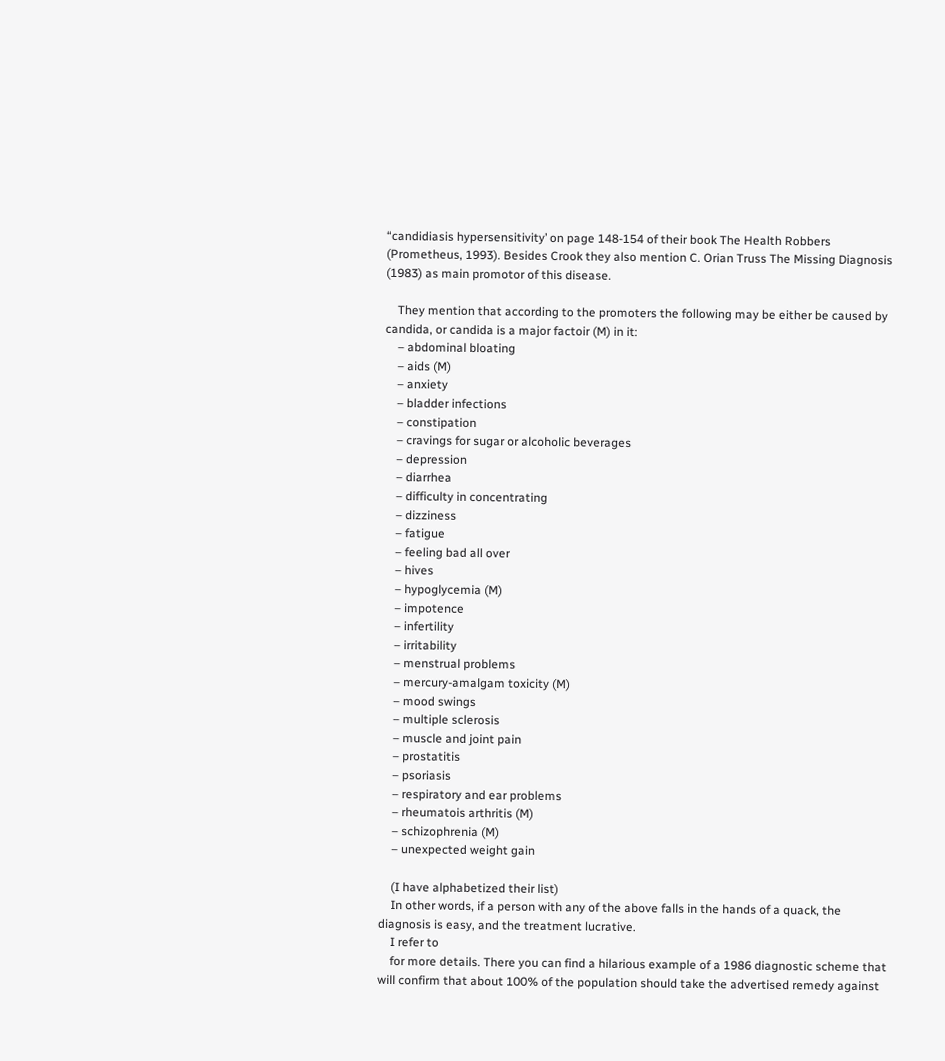“candidiasis hypersensitivity’ on page 148-154 of their book The Health Robbers (Prometheus, 1993). Besides Crook they also mention C. Orian Truss The Missing Diagnosis (1983) as main promotor of this disease.

    They mention that according to the promoters the following may be either be caused by candida, or candida is a major factoir (M) in it:
    – abdominal bloating
    – aids (M)
    – anxiety
    – bladder infections
    – constipation
    – cravings for sugar or alcoholic beverages
    – depression
    – diarrhea
    – difficulty in concentrating
    – dizziness
    – fatigue
    – feeling bad all over
    – hives
    – hypoglycemia (M)
    – impotence
    – infertility
    – irritability
    – menstrual problems
    – mercury-amalgam toxicity (M)
    – mood swings
    – multiple sclerosis
    – muscle and joint pain
    – prostatitis
    – psoriasis
    – respiratory and ear problems
    – rheumatois arthritis (M)
    – schizophrenia (M)
    – unexpected weight gain

    (I have alphabetized their list)
    In other words, if a person with any of the above falls in the hands of a quack, the diagnosis is easy, and the treatment lucrative.
    I refer to
    for more details. There you can find a hilarious example of a 1986 diagnostic scheme that will confirm that about 100% of the population should take the advertised remedy against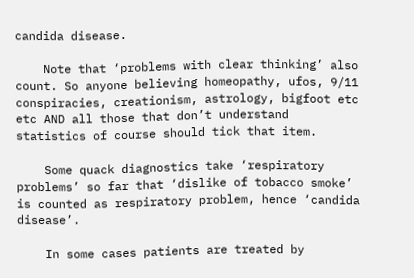candida disease.

    Note that ‘problems with clear thinking’ also count. So anyone believing homeopathy, ufos, 9/11 conspiracies, creationism, astrology, bigfoot etc etc AND all those that don’t understand statistics of course should tick that item.

    Some quack diagnostics take ‘respiratory problems’ so far that ‘dislike of tobacco smoke’ is counted as respiratory problem, hence ‘candida disease’.

    In some cases patients are treated by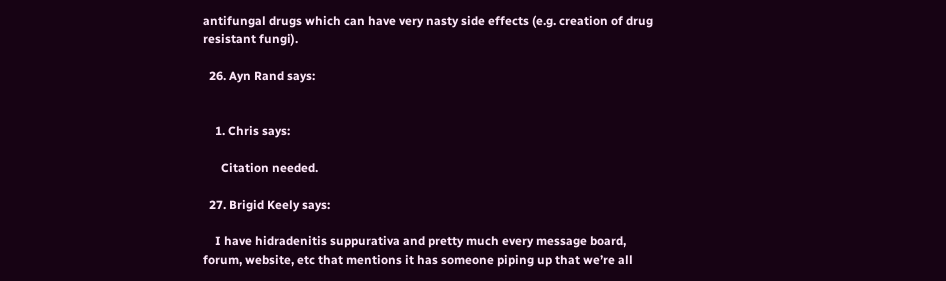antifungal drugs which can have very nasty side effects (e.g. creation of drug resistant fungi).

  26. Ayn Rand says:


    1. Chris says:

      Citation needed.

  27. Brigid Keely says:

    I have hidradenitis suppurativa and pretty much every message board, forum, website, etc that mentions it has someone piping up that we’re all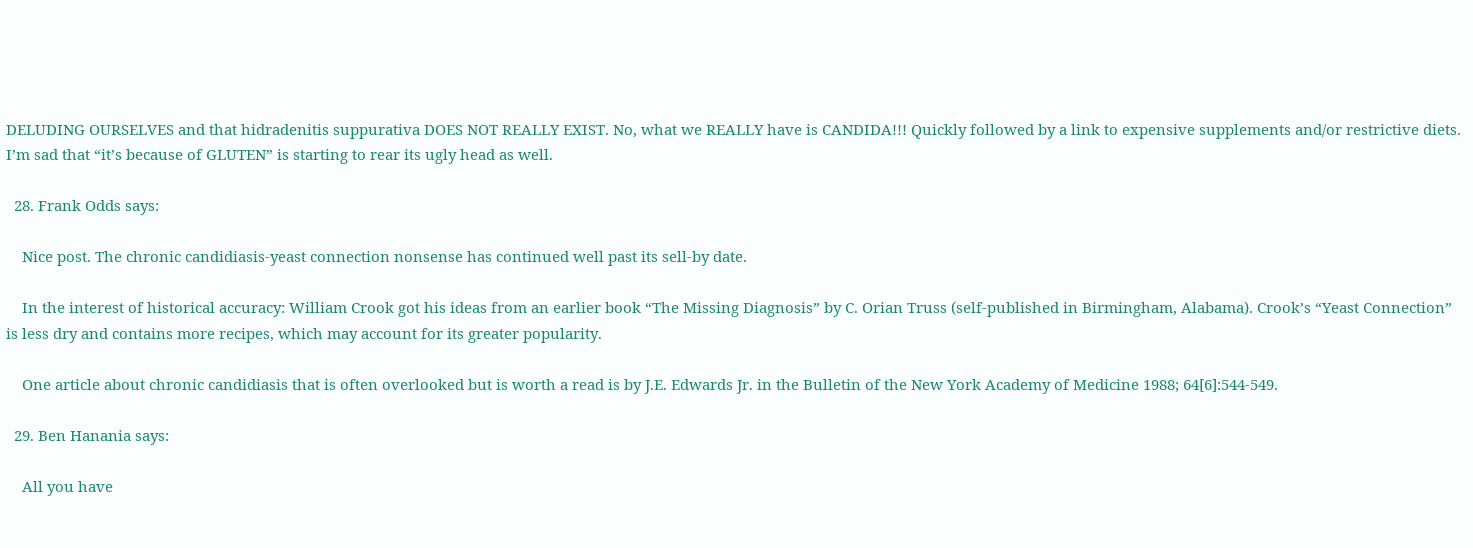DELUDING OURSELVES and that hidradenitis suppurativa DOES NOT REALLY EXIST. No, what we REALLY have is CANDIDA!!! Quickly followed by a link to expensive supplements and/or restrictive diets. I’m sad that “it’s because of GLUTEN” is starting to rear its ugly head as well.

  28. Frank Odds says:

    Nice post. The chronic candidiasis-yeast connection nonsense has continued well past its sell-by date.

    In the interest of historical accuracy: William Crook got his ideas from an earlier book “The Missing Diagnosis” by C. Orian Truss (self-published in Birmingham, Alabama). Crook’s “Yeast Connection” is less dry and contains more recipes, which may account for its greater popularity.

    One article about chronic candidiasis that is often overlooked but is worth a read is by J.E. Edwards Jr. in the Bulletin of the New York Academy of Medicine 1988; 64[6]:544-549.

  29. Ben Hanania says:

    All you have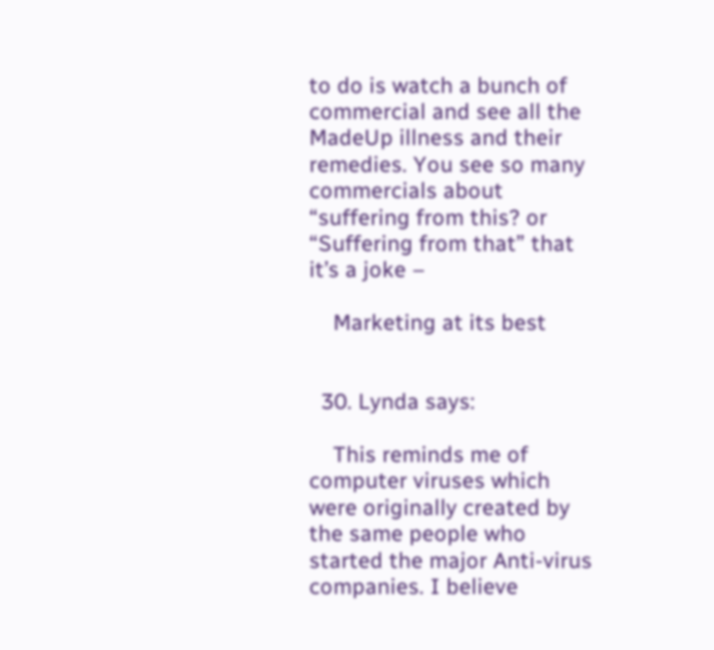to do is watch a bunch of commercial and see all the MadeUp illness and their remedies. You see so many commercials about “suffering from this? or “Suffering from that” that it’s a joke –

    Marketing at its best


  30. Lynda says:

    This reminds me of computer viruses which were originally created by the same people who started the major Anti-virus companies. I believe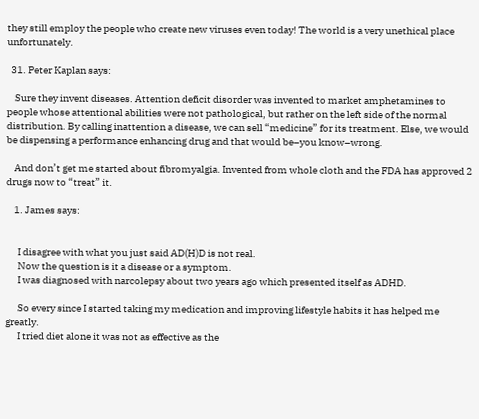they still employ the people who create new viruses even today! The world is a very unethical place unfortunately.

  31. Peter Kaplan says:

    Sure they invent diseases. Attention deficit disorder was invented to market amphetamines to people whose attentional abilities were not pathological, but rather on the left side of the normal distribution. By calling inattention a disease, we can sell “medicine” for its treatment. Else, we would be dispensing a performance enhancing drug and that would be–you know–wrong.

    And don’t get me started about fibromyalgia. Invented from whole cloth and the FDA has approved 2 drugs now to “treat” it.

    1. James says:


      I disagree with what you just said AD(H)D is not real.
      Now the question is it a disease or a symptom.
      I was diagnosed with narcolepsy about two years ago which presented itself as ADHD.

      So every since I started taking my medication and improving lifestyle habits it has helped me greatly.
      I tried diet alone it was not as effective as the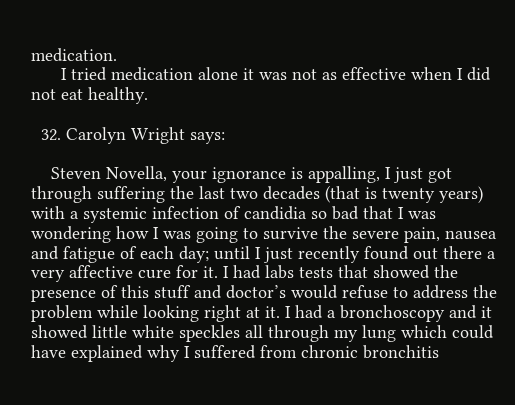medication.
      I tried medication alone it was not as effective when I did not eat healthy.

  32. Carolyn Wright says:

    Steven Novella, your ignorance is appalling, I just got through suffering the last two decades (that is twenty years) with a systemic infection of candidia so bad that I was wondering how I was going to survive the severe pain, nausea and fatigue of each day; until I just recently found out there a very affective cure for it. I had labs tests that showed the presence of this stuff and doctor’s would refuse to address the problem while looking right at it. I had a bronchoscopy and it showed little white speckles all through my lung which could have explained why I suffered from chronic bronchitis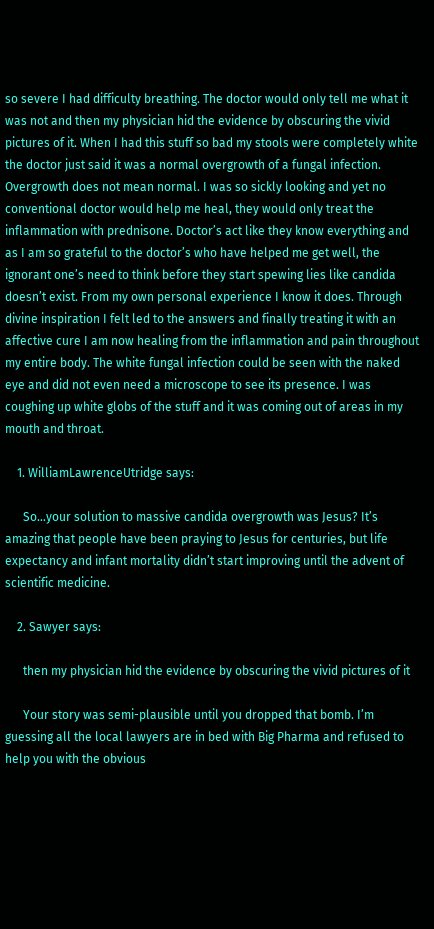so severe I had difficulty breathing. The doctor would only tell me what it was not and then my physician hid the evidence by obscuring the vivid pictures of it. When I had this stuff so bad my stools were completely white the doctor just said it was a normal overgrowth of a fungal infection. Overgrowth does not mean normal. I was so sickly looking and yet no conventional doctor would help me heal, they would only treat the inflammation with prednisone. Doctor’s act like they know everything and as I am so grateful to the doctor’s who have helped me get well, the ignorant one’s need to think before they start spewing lies like candida doesn’t exist. From my own personal experience I know it does. Through divine inspiration I felt led to the answers and finally treating it with an affective cure I am now healing from the inflammation and pain throughout my entire body. The white fungal infection could be seen with the naked eye and did not even need a microscope to see its presence. I was coughing up white globs of the stuff and it was coming out of areas in my mouth and throat.

    1. WilliamLawrenceUtridge says:

      So…your solution to massive candida overgrowth was Jesus? It’s amazing that people have been praying to Jesus for centuries, but life expectancy and infant mortality didn’t start improving until the advent of scientific medicine.

    2. Sawyer says:

      then my physician hid the evidence by obscuring the vivid pictures of it

      Your story was semi-plausible until you dropped that bomb. I’m guessing all the local lawyers are in bed with Big Pharma and refused to help you with the obvious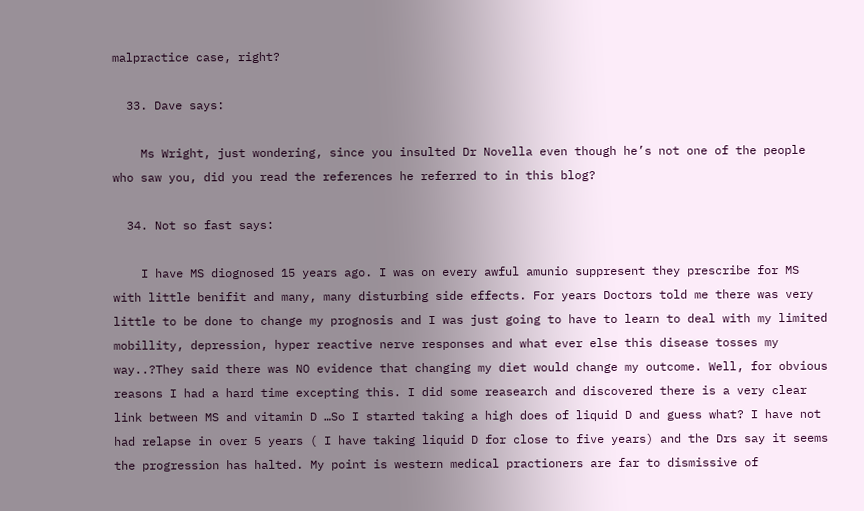malpractice case, right?

  33. Dave says:

    Ms Wright, just wondering, since you insulted Dr Novella even though he’s not one of the people who saw you, did you read the references he referred to in this blog?

  34. Not so fast says:

    I have MS diognosed 15 years ago. I was on every awful amunio suppresent they prescribe for MS with little benifit and many, many disturbing side effects. For years Doctors told me there was very little to be done to change my prognosis and I was just going to have to learn to deal with my limited mobillity, depression, hyper reactive nerve responses and what ever else this disease tosses my way..?They said there was NO evidence that changing my diet would change my outcome. Well, for obvious reasons I had a hard time excepting this. I did some reasearch and discovered there is a very clear link between MS and vitamin D …So I started taking a high does of liquid D and guess what? I have not had relapse in over 5 years ( I have taking liquid D for close to five years) and the Drs say it seems the progression has halted. My point is western medical practioners are far to dismissive of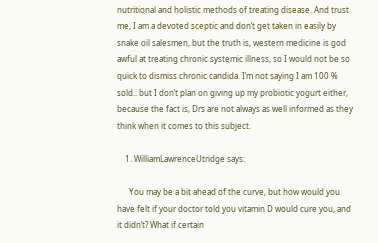nutritional and holistic methods of treating disease. And trust me, I am a devoted sceptic and don’t get taken in easily by snake oil salesmen, but the truth is, western medicine is god awful at treating chronic systemic illness, so I would not be so quick to dismiss chronic candida. I’m not saying I am 100 % sold.. but I don’t plan on giving up my probiotic yogurt either, because the fact is, Drs are not always as well informed as they think when it comes to this subject.

    1. WilliamLawrenceUtridge says:

      You may be a bit ahead of the curve, but how would you have felt if your doctor told you vitamin D would cure you, and it didn’t? What if certain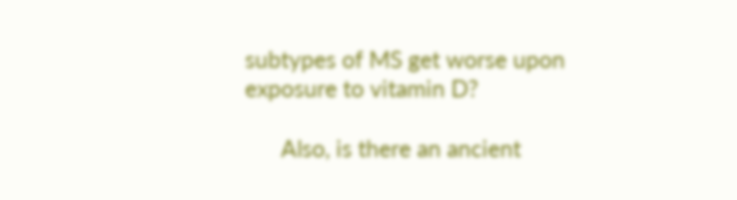subtypes of MS get worse upon exposure to vitamin D?

      Also, is there an ancient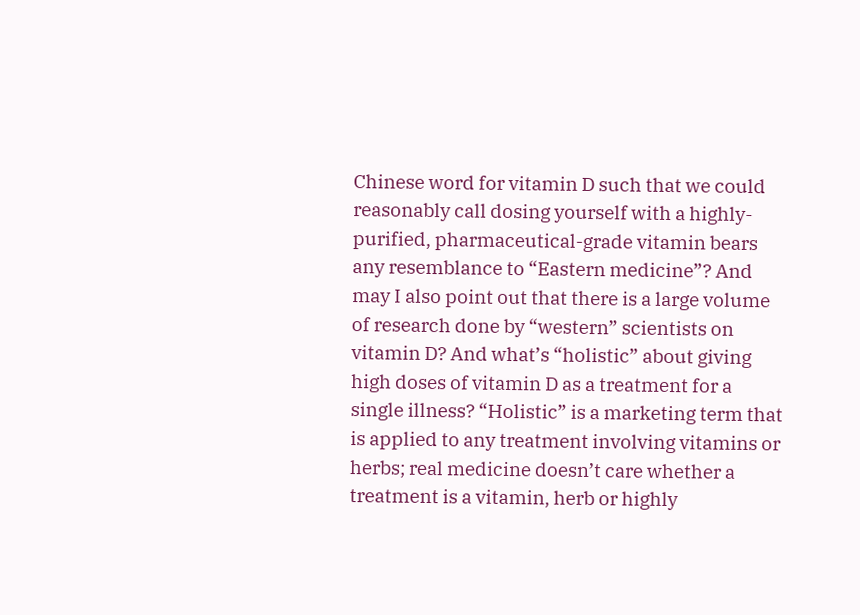Chinese word for vitamin D such that we could reasonably call dosing yourself with a highly-purified, pharmaceutical-grade vitamin bears any resemblance to “Eastern medicine”? And may I also point out that there is a large volume of research done by “western” scientists on vitamin D? And what’s “holistic” about giving high doses of vitamin D as a treatment for a single illness? “Holistic” is a marketing term that is applied to any treatment involving vitamins or herbs; real medicine doesn’t care whether a treatment is a vitamin, herb or highly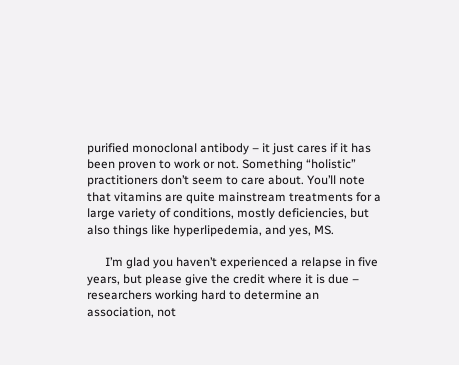purified monoclonal antibody – it just cares if it has been proven to work or not. Something “holistic” practitioners don’t seem to care about. You’ll note that vitamins are quite mainstream treatments for a large variety of conditions, mostly deficiencies, but also things like hyperlipedemia, and yes, MS.

      I’m glad you haven’t experienced a relapse in five years, but please give the credit where it is due – researchers working hard to determine an association, not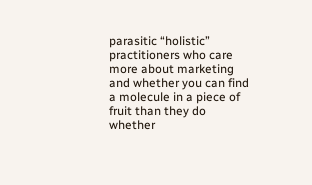parasitic “holistic” practitioners who care more about marketing and whether you can find a molecule in a piece of fruit than they do whether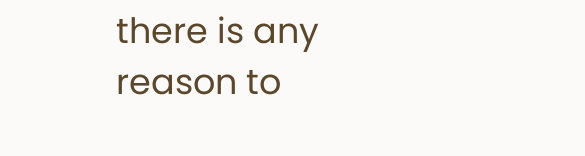there is any reason to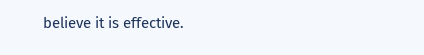believe it is effective.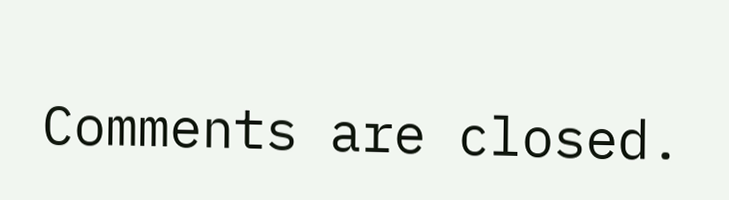Comments are closed.